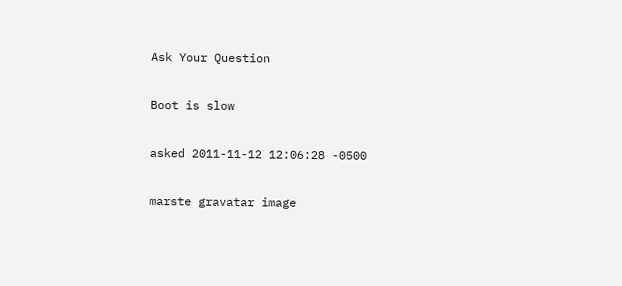Ask Your Question

Boot is slow

asked 2011-11-12 12:06:28 -0500

marste gravatar image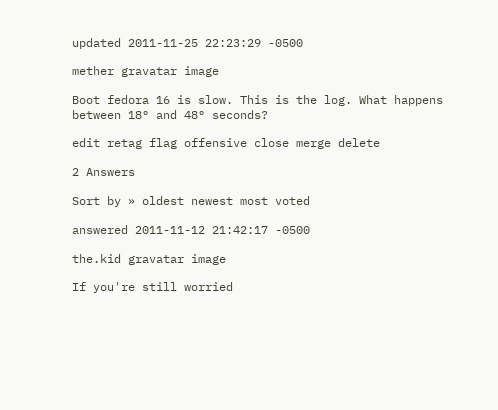updated 2011-11-25 22:23:29 -0500

mether gravatar image

Boot fedora 16 is slow. This is the log. What happens between 18° and 48° seconds?

edit retag flag offensive close merge delete

2 Answers

Sort by » oldest newest most voted

answered 2011-11-12 21:42:17 -0500

the.kid gravatar image

If you're still worried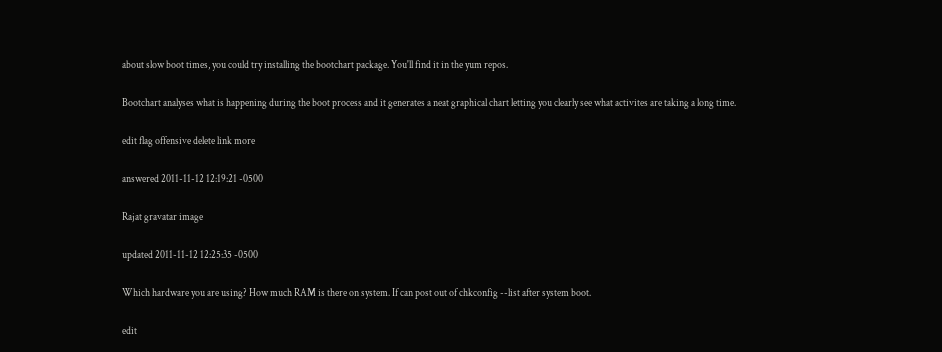about slow boot times, you could try installing the bootchart package. You'll find it in the yum repos.

Bootchart analyses what is happening during the boot process and it generates a neat graphical chart letting you clearly see what activites are taking a long time.

edit flag offensive delete link more

answered 2011-11-12 12:19:21 -0500

Rajat gravatar image

updated 2011-11-12 12:25:35 -0500

Which hardware you are using? How much RAM is there on system. If can post out of chkconfig --list after system boot.

edit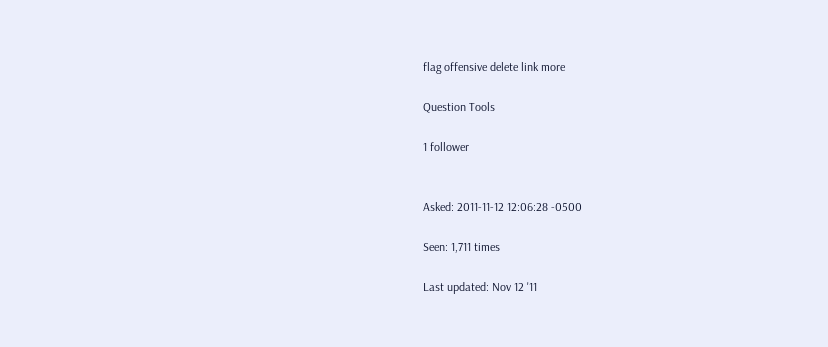flag offensive delete link more

Question Tools

1 follower


Asked: 2011-11-12 12:06:28 -0500

Seen: 1,711 times

Last updated: Nov 12 '11